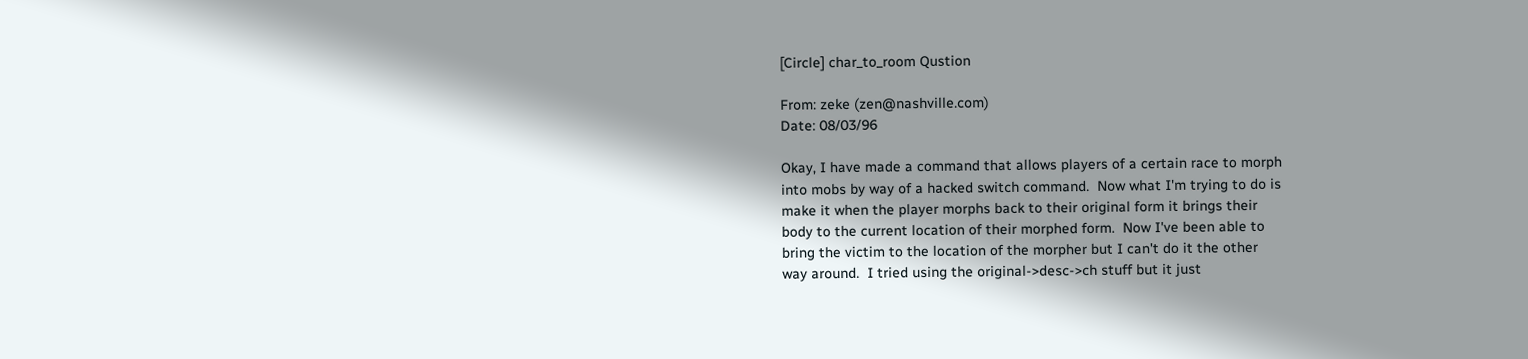[Circle] char_to_room Qustion

From: zeke (zen@nashville.com)
Date: 08/03/96

Okay, I have made a command that allows players of a certain race to morph
into mobs by way of a hacked switch command.  Now what I'm trying to do is
make it when the player morphs back to their original form it brings their
body to the current location of their morphed form.  Now I've been able to
bring the victim to the location of the morpher but I can't do it the other
way around.  I tried using the original->desc->ch stuff but it just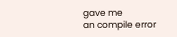gave me
an compile error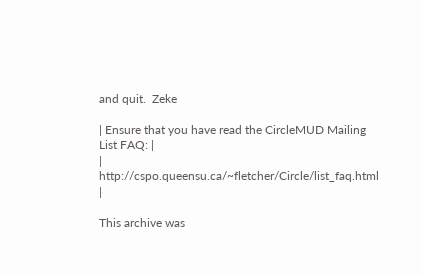and quit.  Zeke

| Ensure that you have read the CircleMUD Mailing List FAQ: |
|   http://cspo.queensu.ca/~fletcher/Circle/list_faq.html   |

This archive was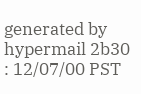generated by hypermail 2b30 : 12/07/00 PST